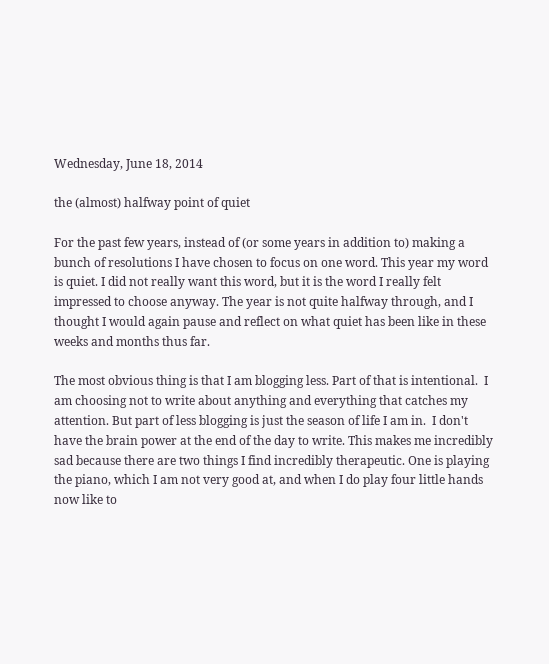Wednesday, June 18, 2014

the (almost) halfway point of quiet

For the past few years, instead of (or some years in addition to) making a bunch of resolutions I have chosen to focus on one word. This year my word is quiet. I did not really want this word, but it is the word I really felt impressed to choose anyway. The year is not quite halfway through, and I thought I would again pause and reflect on what quiet has been like in these weeks and months thus far.

The most obvious thing is that I am blogging less. Part of that is intentional.  I am choosing not to write about anything and everything that catches my attention. But part of less blogging is just the season of life I am in.  I don't have the brain power at the end of the day to write. This makes me incredibly sad because there are two things I find incredibly therapeutic. One is playing the piano, which I am not very good at, and when I do play four little hands now like to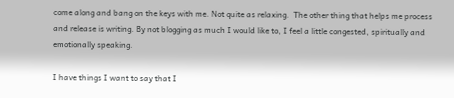come along and bang on the keys with me. Not quite as relaxing.  The other thing that helps me process and release is writing. By not blogging as much I would like to, I feel a little congested, spiritually and emotionally speaking.

I have things I want to say that I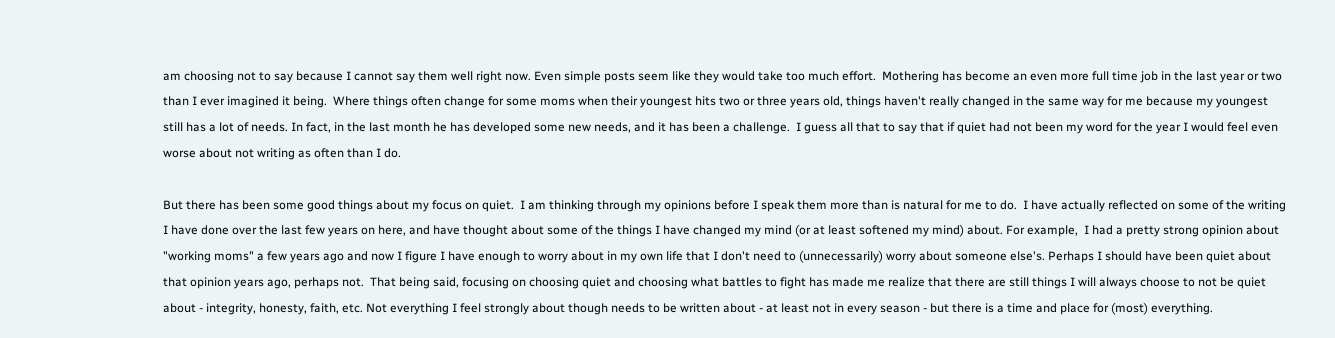am choosing not to say because I cannot say them well right now. Even simple posts seem like they would take too much effort.  Mothering has become an even more full time job in the last year or two than I ever imagined it being.  Where things often change for some moms when their youngest hits two or three years old, things haven't really changed in the same way for me because my youngest still has a lot of needs. In fact, in the last month he has developed some new needs, and it has been a challenge.  I guess all that to say that if quiet had not been my word for the year I would feel even worse about not writing as often than I do.

But there has been some good things about my focus on quiet.  I am thinking through my opinions before I speak them more than is natural for me to do.  I have actually reflected on some of the writing I have done over the last few years on here, and have thought about some of the things I have changed my mind (or at least softened my mind) about. For example,  I had a pretty strong opinion about "working moms" a few years ago and now I figure I have enough to worry about in my own life that I don't need to (unnecessarily) worry about someone else's. Perhaps I should have been quiet about that opinion years ago, perhaps not.  That being said, focusing on choosing quiet and choosing what battles to fight has made me realize that there are still things I will always choose to not be quiet about - integrity, honesty, faith, etc. Not everything I feel strongly about though needs to be written about - at least not in every season - but there is a time and place for (most) everything.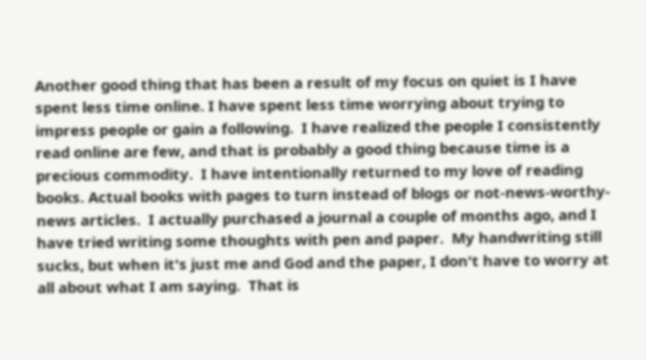Another good thing that has been a result of my focus on quiet is I have spent less time online. I have spent less time worrying about trying to impress people or gain a following.  I have realized the people I consistently read online are few, and that is probably a good thing because time is a precious commodity.  I have intentionally returned to my love of reading books. Actual books with pages to turn instead of blogs or not-news-worthy-news articles.  I actually purchased a journal a couple of months ago, and I have tried writing some thoughts with pen and paper.  My handwriting still sucks, but when it's just me and God and the paper, I don't have to worry at all about what I am saying.  That is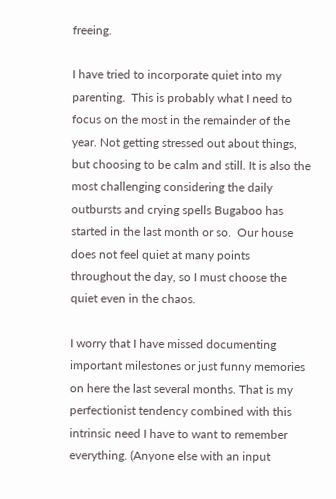freeing.

I have tried to incorporate quiet into my parenting.  This is probably what I need to focus on the most in the remainder of the year. Not getting stressed out about things, but choosing to be calm and still. It is also the  most challenging considering the daily outbursts and crying spells Bugaboo has started in the last month or so.  Our house does not feel quiet at many points throughout the day, so I must choose the quiet even in the chaos.

I worry that I have missed documenting important milestones or just funny memories on here the last several months. That is my perfectionist tendency combined with this intrinsic need I have to want to remember everything. (Anyone else with an input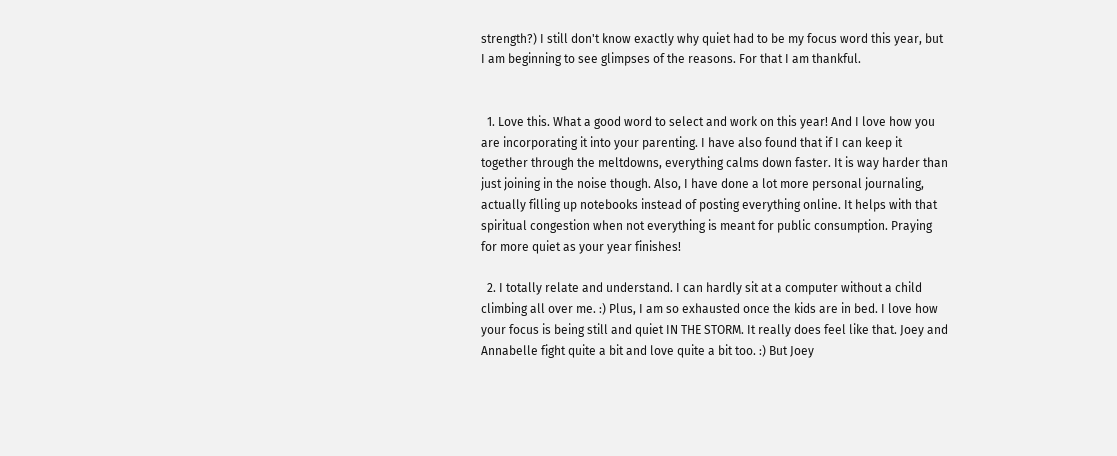strength?) I still don't know exactly why quiet had to be my focus word this year, but I am beginning to see glimpses of the reasons. For that I am thankful.


  1. Love this. What a good word to select and work on this year! And I love how you are incorporating it into your parenting. I have also found that if I can keep it together through the meltdowns, everything calms down faster. It is way harder than just joining in the noise though. Also, I have done a lot more personal journaling, actually filling up notebooks instead of posting everything online. It helps with that spiritual congestion when not everything is meant for public consumption. Praying for more quiet as your year finishes!

  2. I totally relate and understand. I can hardly sit at a computer without a child climbing all over me. :) Plus, I am so exhausted once the kids are in bed. I love how your focus is being still and quiet IN THE STORM. It really does feel like that. Joey and Annabelle fight quite a bit and love quite a bit too. :) But Joey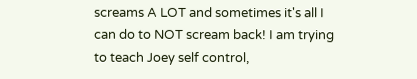screams A LOT and sometimes it's all I can do to NOT scream back! I am trying to teach Joey self control,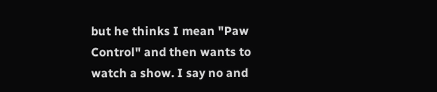but he thinks I mean "Paw Control" and then wants to watch a show. I say no and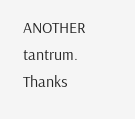ANOTHER tantrum. Thanks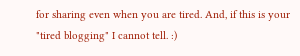for sharing even when you are tired. And, if this is your "tired blogging" I cannot tell. :)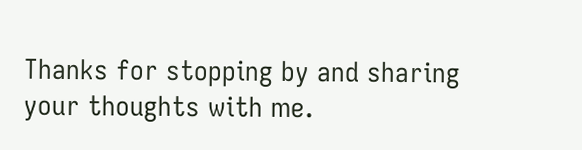Thanks for stopping by and sharing your thoughts with me.